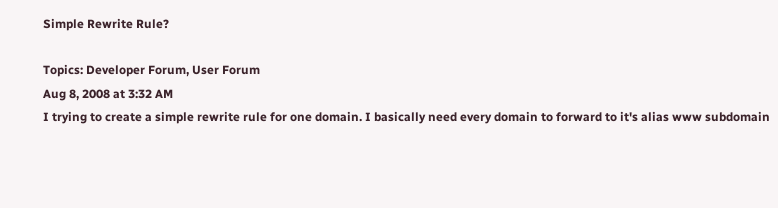Simple Rewrite Rule?

Topics: Developer Forum, User Forum
Aug 8, 2008 at 3:32 AM
I trying to create a simple rewrite rule for one domain. I basically need every domain to forward to it's alias www subdomain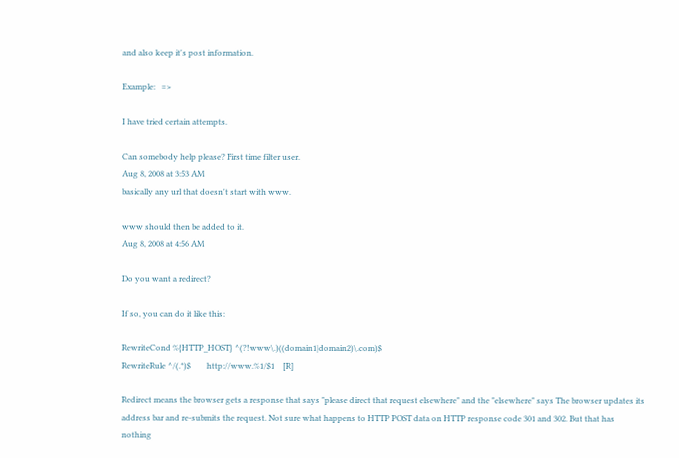and also keep it's post information.

Example:   =>

I have tried certain attempts.

Can somebody help please? First time filter user.
Aug 8, 2008 at 3:53 AM
basically any url that doesn't start with www.

www should then be added to it.
Aug 8, 2008 at 4:56 AM

Do you want a redirect?

If so, you can do it like this:

RewriteCond %{HTTP_HOST} ^(?!www\.)((domain1|domain2)\.com)$
RewriteRule ^/(.*)$        http://www.%1/$1    [R]

Redirect means the browser gets a response that says "please direct that request elsewhere" and the "elsewhere" says The browser updates its address bar and re-submits the request. Not sure what happens to HTTP POST data on HTTP response code 301 and 302. But that has nothing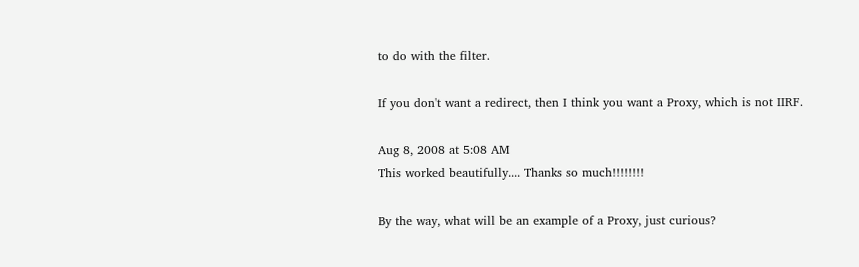to do with the filter.

If you don't want a redirect, then I think you want a Proxy, which is not IIRF.

Aug 8, 2008 at 5:08 AM
This worked beautifully.... Thanks so much!!!!!!!!

By the way, what will be an example of a Proxy, just curious?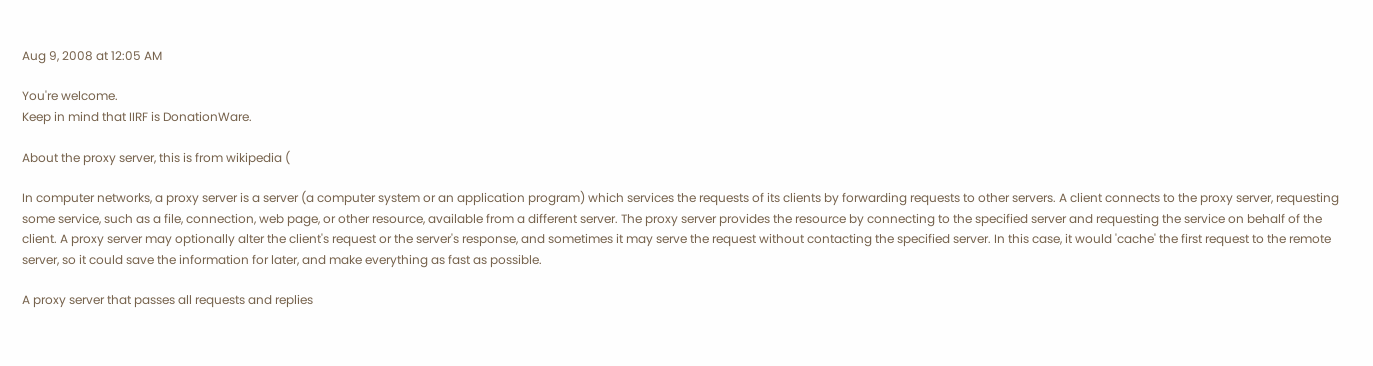Aug 9, 2008 at 12:05 AM

You're welcome.
Keep in mind that IIRF is DonationWare.

About the proxy server, this is from wikipedia (

In computer networks, a proxy server is a server (a computer system or an application program) which services the requests of its clients by forwarding requests to other servers. A client connects to the proxy server, requesting some service, such as a file, connection, web page, or other resource, available from a different server. The proxy server provides the resource by connecting to the specified server and requesting the service on behalf of the client. A proxy server may optionally alter the client's request or the server's response, and sometimes it may serve the request without contacting the specified server. In this case, it would 'cache' the first request to the remote server, so it could save the information for later, and make everything as fast as possible.

A proxy server that passes all requests and replies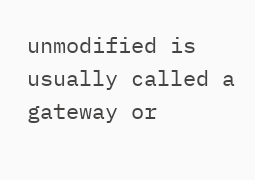unmodified is usually called a gateway or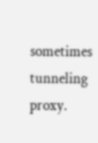sometimes tunneling proxy.